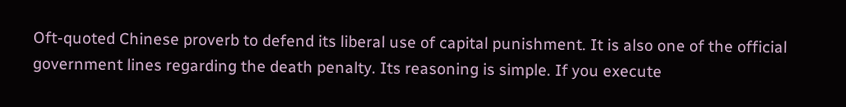Oft-quoted Chinese proverb to defend its liberal use of capital punishment. It is also one of the official government lines regarding the death penalty. Its reasoning is simple. If you execute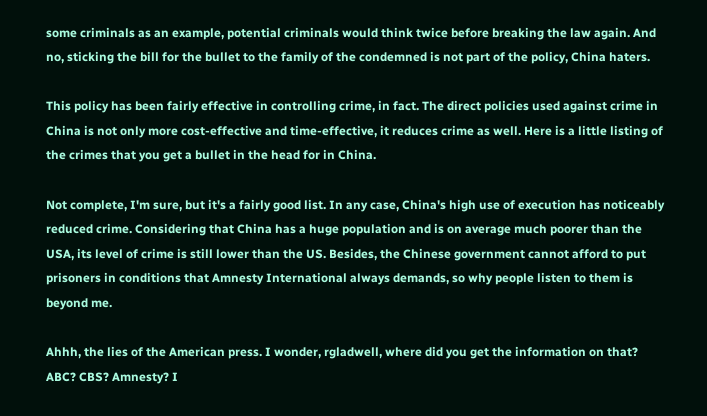some criminals as an example, potential criminals would think twice before breaking the law again. And no, sticking the bill for the bullet to the family of the condemned is not part of the policy, China haters.

This policy has been fairly effective in controlling crime, in fact. The direct policies used against crime in China is not only more cost-effective and time-effective, it reduces crime as well. Here is a little listing of the crimes that you get a bullet in the head for in China.

Not complete, I'm sure, but it's a fairly good list. In any case, China's high use of execution has noticeably reduced crime. Considering that China has a huge population and is on average much poorer than the USA, its level of crime is still lower than the US. Besides, the Chinese government cannot afford to put prisoners in conditions that Amnesty International always demands, so why people listen to them is beyond me.

Ahhh, the lies of the American press. I wonder, rgladwell, where did you get the information on that? ABC? CBS? Amnesty? I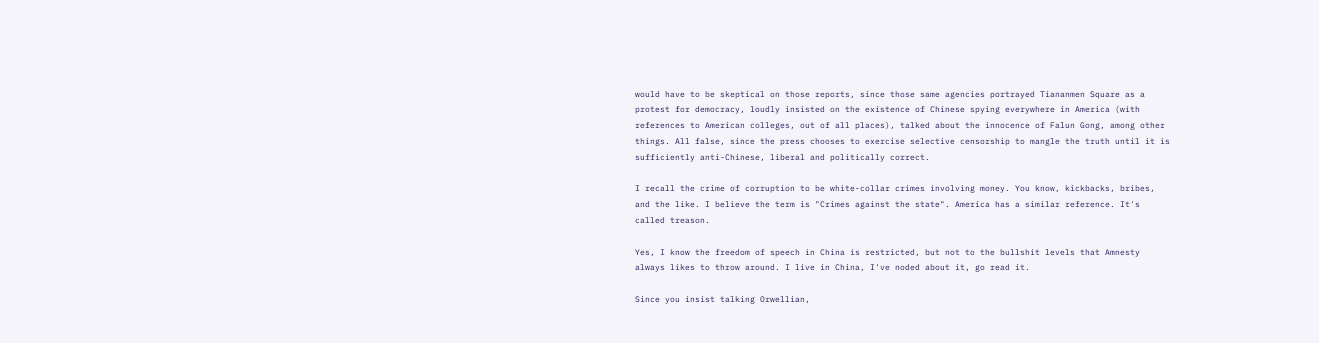would have to be skeptical on those reports, since those same agencies portrayed Tiananmen Square as a protest for democracy, loudly insisted on the existence of Chinese spying everywhere in America (with references to American colleges, out of all places), talked about the innocence of Falun Gong, among other things. All false, since the press chooses to exercise selective censorship to mangle the truth until it is sufficiently anti-Chinese, liberal and politically correct.

I recall the crime of corruption to be white-collar crimes involving money. You know, kickbacks, bribes, and the like. I believe the term is "Crimes against the state". America has a similar reference. It's called treason.

Yes, I know the freedom of speech in China is restricted, but not to the bullshit levels that Amnesty always likes to throw around. I live in China, I've noded about it, go read it.

Since you insist talking Orwellian,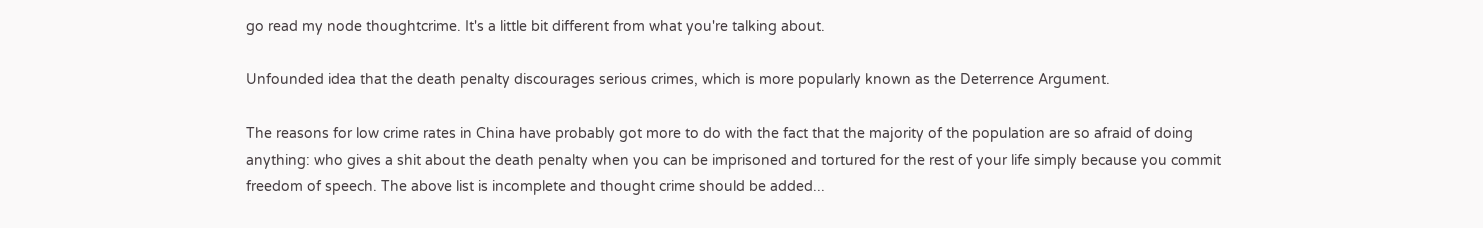go read my node thoughtcrime. It's a little bit different from what you're talking about.

Unfounded idea that the death penalty discourages serious crimes, which is more popularly known as the Deterrence Argument.

The reasons for low crime rates in China have probably got more to do with the fact that the majority of the population are so afraid of doing anything: who gives a shit about the death penalty when you can be imprisoned and tortured for the rest of your life simply because you commit freedom of speech. The above list is incomplete and thought crime should be added...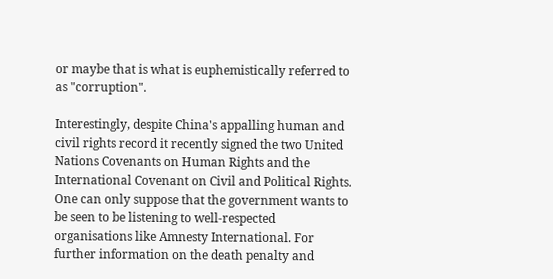or maybe that is what is euphemistically referred to as "corruption".

Interestingly, despite China's appalling human and civil rights record it recently signed the two United Nations Covenants on Human Rights and the International Covenant on Civil and Political Rights. One can only suppose that the government wants to be seen to be listening to well-respected organisations like Amnesty International. For further information on the death penalty and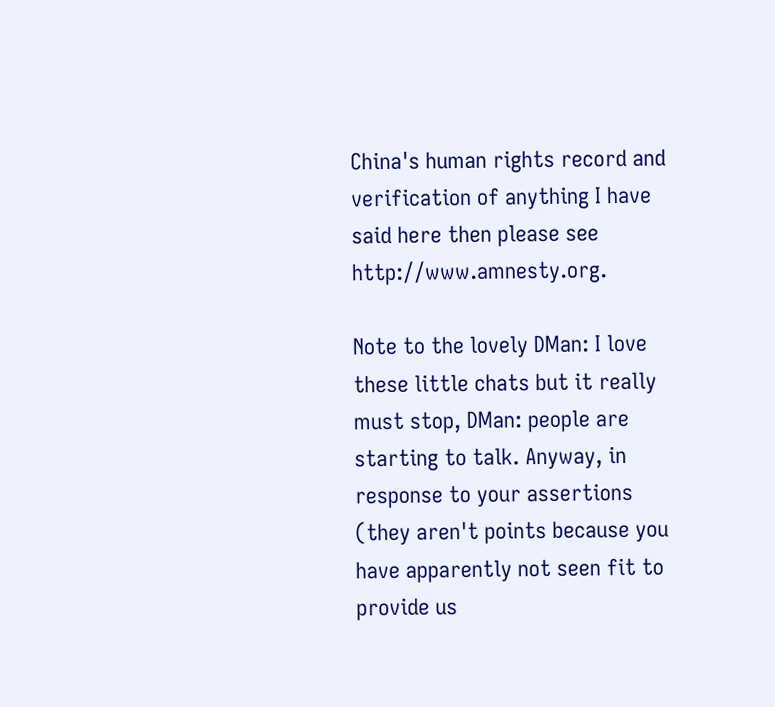China's human rights record and verification of anything I have said here then please see http://www.amnesty.org.

Note to the lovely DMan: I love these little chats but it really must stop, DMan: people are starting to talk. Anyway, in response to your assertions (they aren't points because you have apparently not seen fit to provide us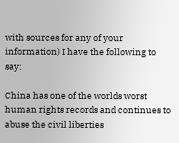with sources for any of your information) I have the following to say:

China has one of the worlds worst human rights records and continues to abuse the civil liberties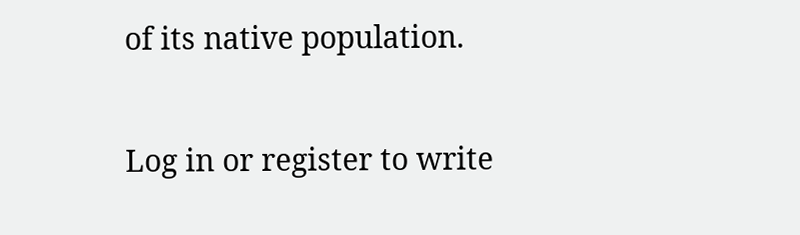of its native population.

Log in or register to write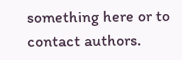something here or to contact authors.